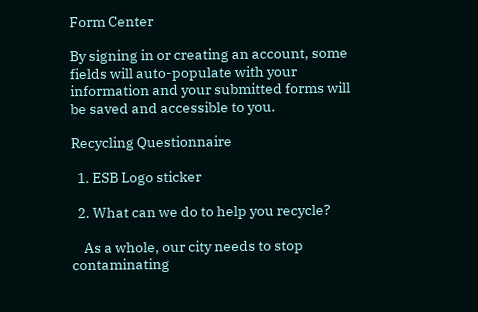Form Center

By signing in or creating an account, some fields will auto-populate with your information and your submitted forms will be saved and accessible to you.

Recycling Questionnaire

  1. ESB Logo sticker

  2. What can we do to help you recycle?

    As a whole, our city needs to stop contaminating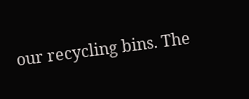our recycling bins. The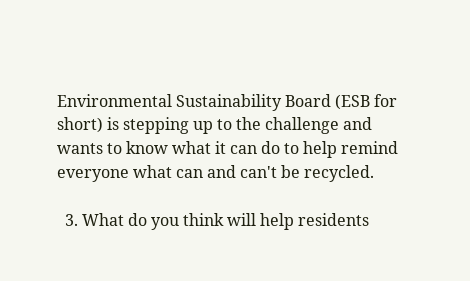Environmental Sustainability Board (ESB for short) is stepping up to the challenge and wants to know what it can do to help remind everyone what can and can't be recycled.

  3. What do you think will help residents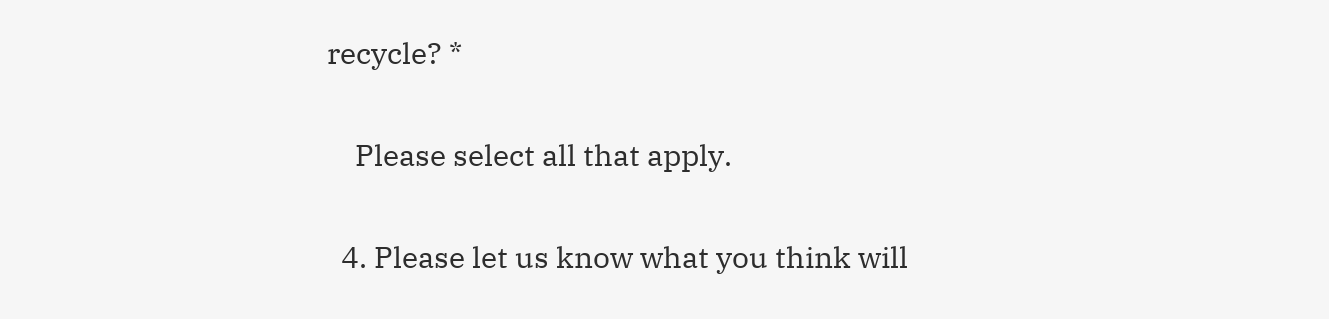recycle? *

    Please select all that apply.

  4. Please let us know what you think will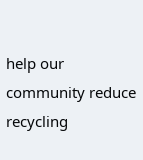help our community reduce recycling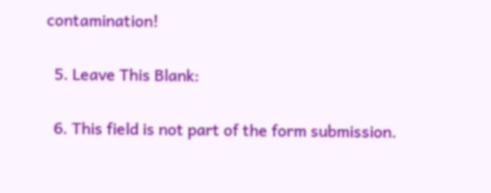contamination!

  5. Leave This Blank:

  6. This field is not part of the form submission.